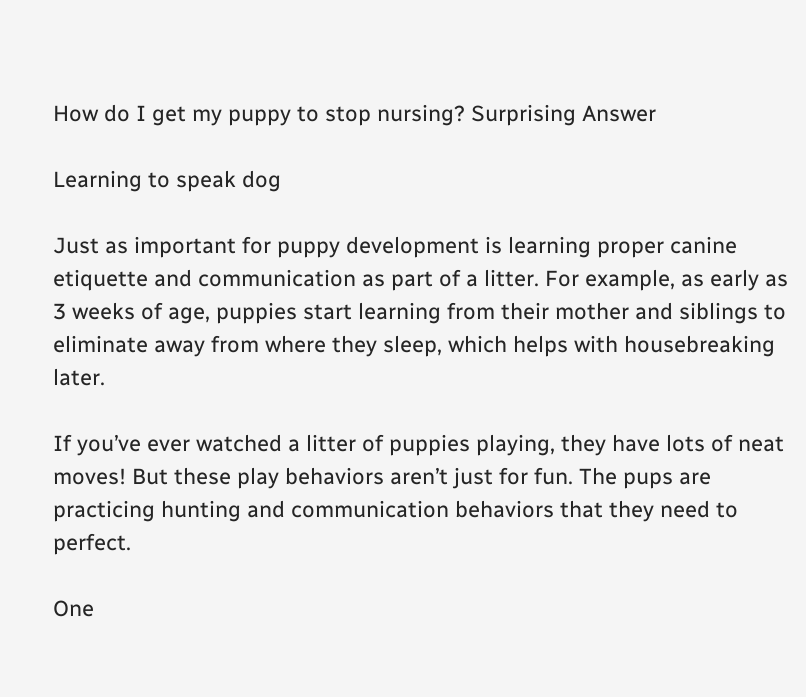How do I get my puppy to stop nursing? Surprising Answer

Learning to speak dog

Just as important for puppy development is learning proper canine etiquette and communication as part of a litter. For example, as early as 3 weeks of age, puppies start learning from their mother and siblings to eliminate away from where they sleep, which helps with housebreaking later.

If you’ve ever watched a litter of puppies playing, they have lots of neat moves! But these play behaviors aren’t just for fun. The pups are practicing hunting and communication behaviors that they need to perfect.

One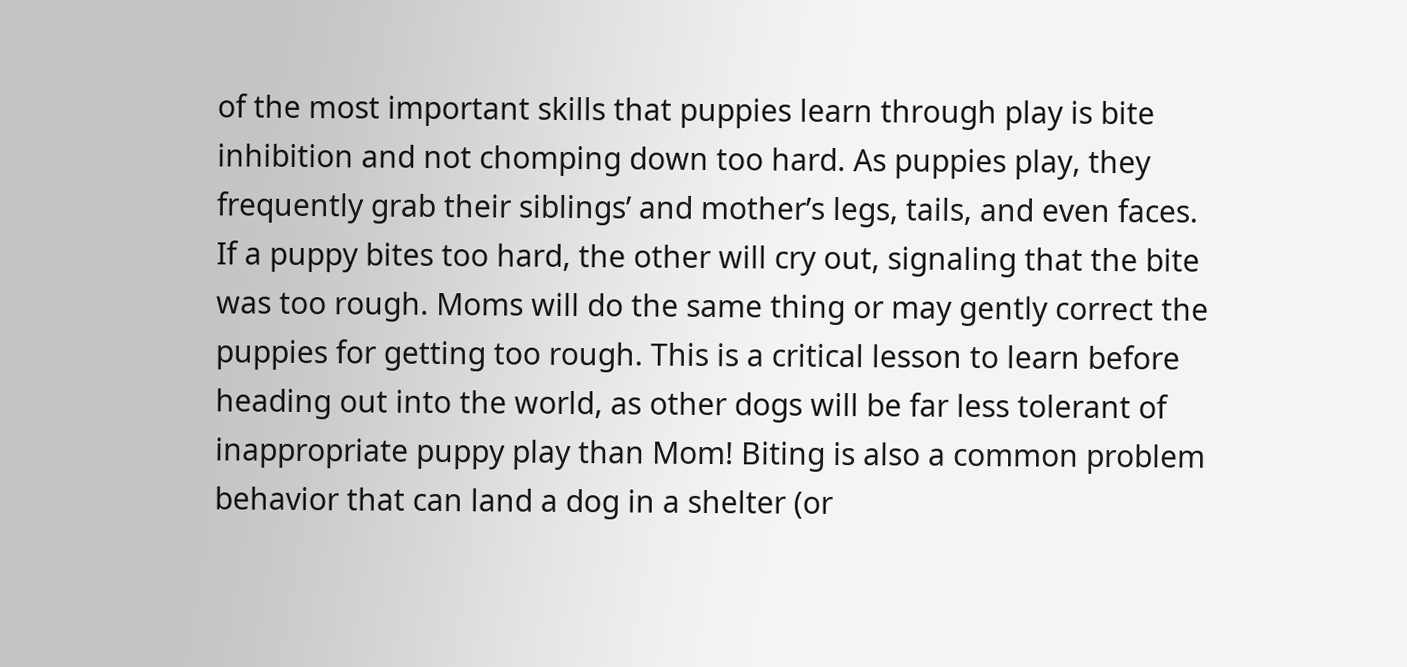of the most important skills that puppies learn through play is bite inhibition and not chomping down too hard. As puppies play, they frequently grab their siblings’ and mother’s legs, tails, and even faces. If a puppy bites too hard, the other will cry out, signaling that the bite was too rough. Moms will do the same thing or may gently correct the puppies for getting too rough. This is a critical lesson to learn before heading out into the world, as other dogs will be far less tolerant of inappropriate puppy play than Mom! Biting is also a common problem behavior that can land a dog in a shelter (or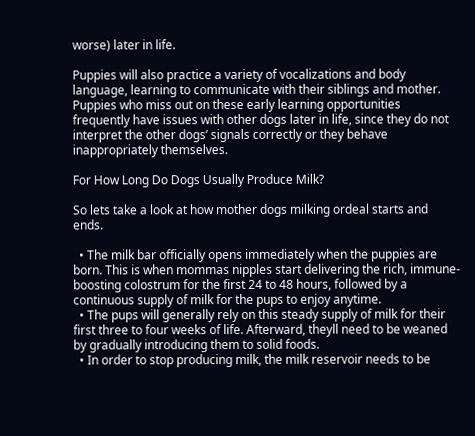worse) later in life.

Puppies will also practice a variety of vocalizations and body language, learning to communicate with their siblings and mother. Puppies who miss out on these early learning opportunities frequently have issues with other dogs later in life, since they do not interpret the other dogs’ signals correctly or they behave inappropriately themselves.

For How Long Do Dogs Usually Produce Milk?

So lets take a look at how mother dogs milking ordeal starts and ends.

  • The milk bar officially opens immediately when the puppies are born. This is when mommas nipples start delivering the rich, immune-boosting colostrum for the first 24 to 48 hours, followed by a continuous supply of milk for the pups to enjoy anytime.
  • The pups will generally rely on this steady supply of milk for their first three to four weeks of life. Afterward, theyll need to be weaned by gradually introducing them to solid foods.
  • In order to stop producing milk, the milk reservoir needs to be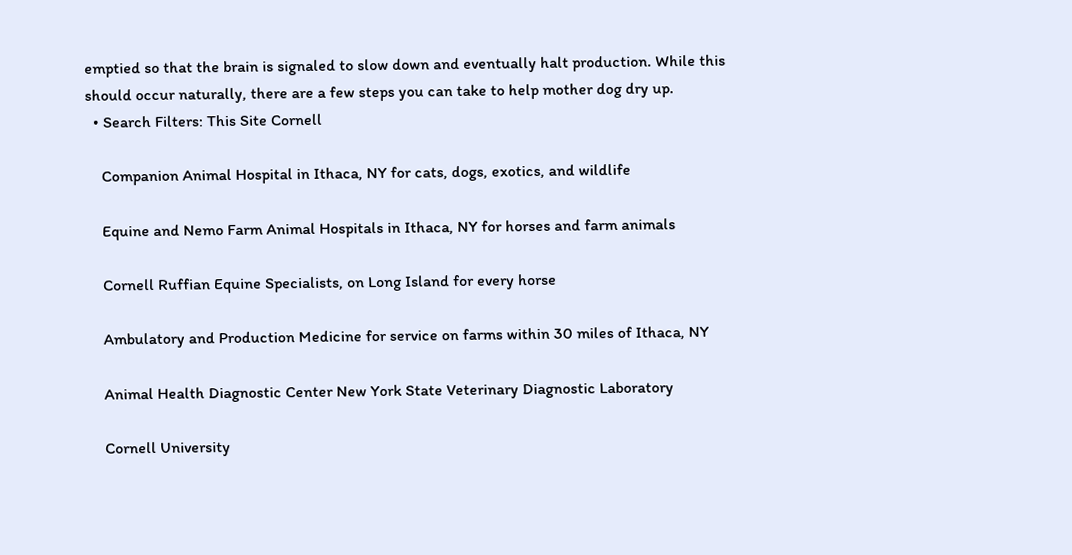emptied so that the brain is signaled to slow down and eventually halt production. While this should occur naturally, there are a few steps you can take to help mother dog dry up.
  • Search Filters: This Site Cornell

    Companion Animal Hospital in Ithaca, NY for cats, dogs, exotics, and wildlife

    Equine and Nemo Farm Animal Hospitals in Ithaca, NY for horses and farm animals

    Cornell Ruffian Equine Specialists, on Long Island for every horse

    Ambulatory and Production Medicine for service on farms within 30 miles of Ithaca, NY

    Animal Health Diagnostic Center New York State Veterinary Diagnostic Laboratory

    Cornell University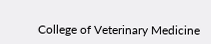College of Veterinary Medicine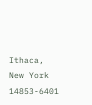Ithaca, New York 14853-6401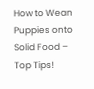How to Wean Puppies onto Solid Food – Top Tips!